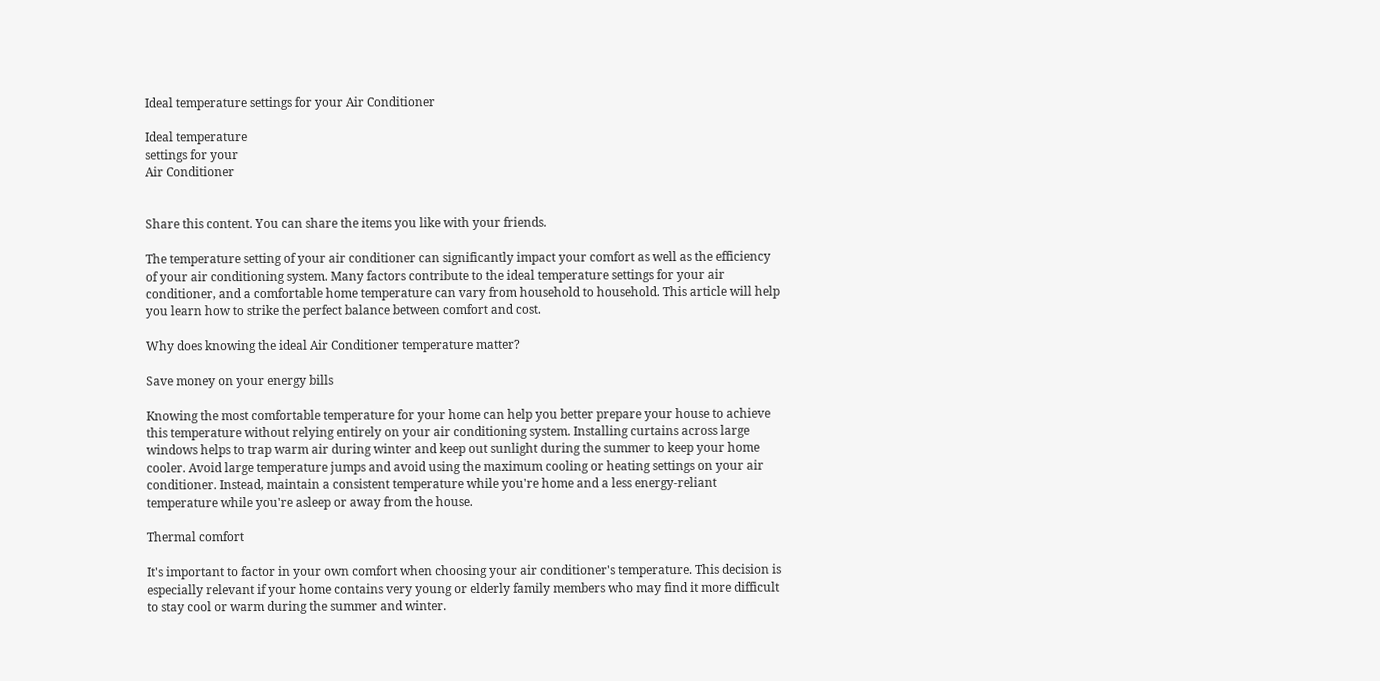Ideal temperature settings for your Air Conditioner

Ideal temperature
settings for your
Air Conditioner


Share this content. You can share the items you like with your friends.

The temperature setting of your air conditioner can significantly impact your comfort as well as the efficiency of your air conditioning system. Many factors contribute to the ideal temperature settings for your air conditioner, and a comfortable home temperature can vary from household to household. This article will help you learn how to strike the perfect balance between comfort and cost.

Why does knowing the ideal Air Conditioner temperature matter?

Save money on your energy bills

Knowing the most comfortable temperature for your home can help you better prepare your house to achieve this temperature without relying entirely on your air conditioning system. Installing curtains across large windows helps to trap warm air during winter and keep out sunlight during the summer to keep your home cooler. Avoid large temperature jumps and avoid using the maximum cooling or heating settings on your air conditioner. Instead, maintain a consistent temperature while you're home and a less energy-reliant temperature while you're asleep or away from the house.

Thermal comfort

It's important to factor in your own comfort when choosing your air conditioner's temperature. This decision is especially relevant if your home contains very young or elderly family members who may find it more difficult to stay cool or warm during the summer and winter.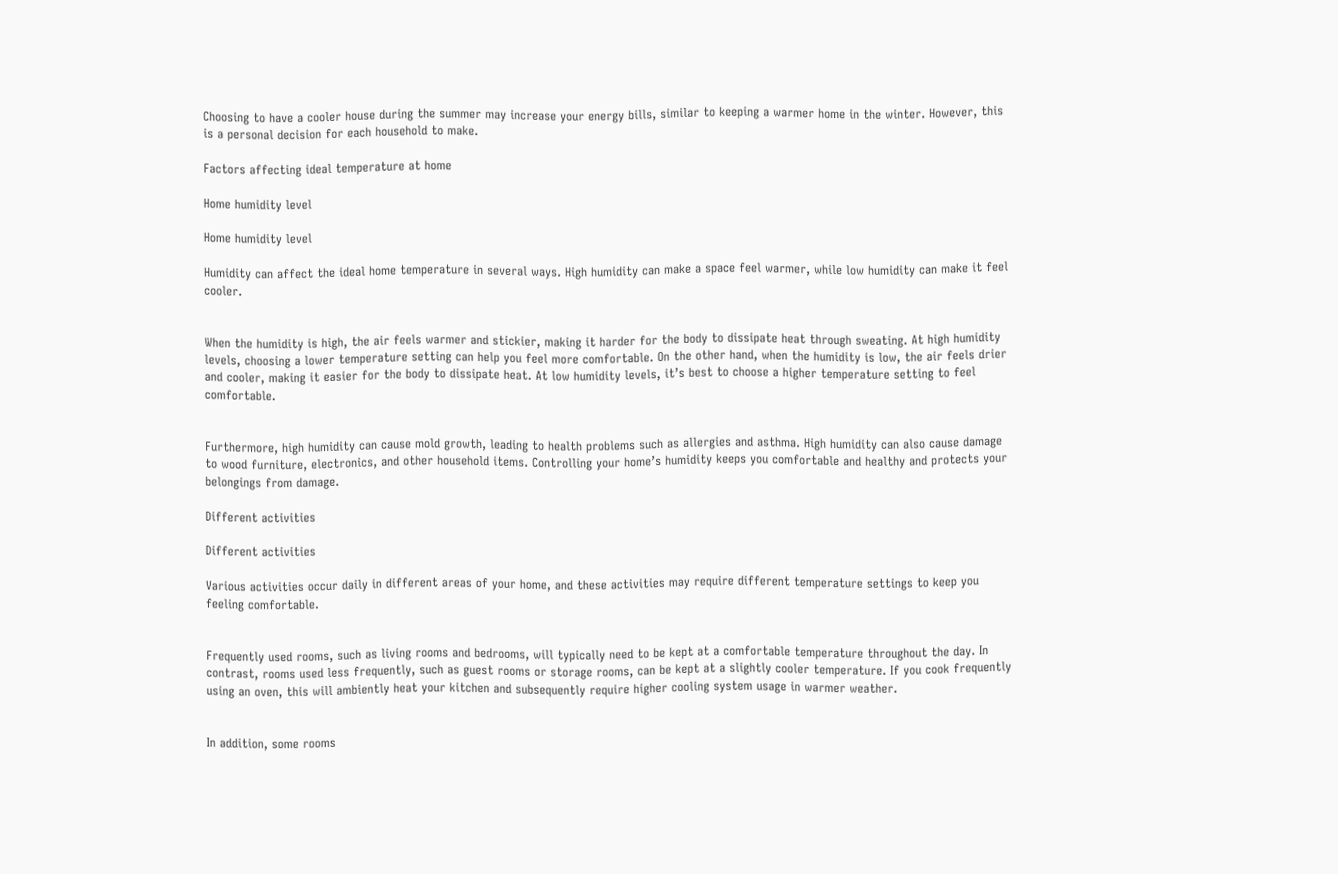Choosing to have a cooler house during the summer may increase your energy bills, similar to keeping a warmer home in the winter. However, this is a personal decision for each household to make.

Factors affecting ideal temperature at home

Home humidity level

Home humidity level

Humidity can affect the ideal home temperature in several ways. High humidity can make a space feel warmer, while low humidity can make it feel cooler.


When the humidity is high, the air feels warmer and stickier, making it harder for the body to dissipate heat through sweating. At high humidity levels, choosing a lower temperature setting can help you feel more comfortable. On the other hand, when the humidity is low, the air feels drier and cooler, making it easier for the body to dissipate heat. At low humidity levels, it’s best to choose a higher temperature setting to feel comfortable.


Furthermore, high humidity can cause mold growth, leading to health problems such as allergies and asthma. High humidity can also cause damage to wood furniture, electronics, and other household items. Controlling your home’s humidity keeps you comfortable and healthy and protects your belongings from damage.

Different activities

Different activities

Various activities occur daily in different areas of your home, and these activities may require different temperature settings to keep you feeling comfortable.


Frequently used rooms, such as living rooms and bedrooms, will typically need to be kept at a comfortable temperature throughout the day. In contrast, rooms used less frequently, such as guest rooms or storage rooms, can be kept at a slightly cooler temperature. If you cook frequently using an oven, this will ambiently heat your kitchen and subsequently require higher cooling system usage in warmer weather.


In addition, some rooms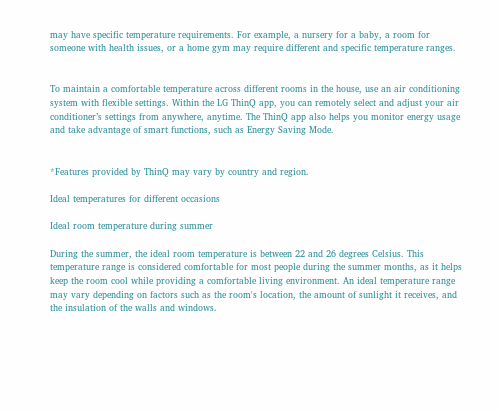may have specific temperature requirements. For example, a nursery for a baby, a room for someone with health issues, or a home gym may require different and specific temperature ranges.


To maintain a comfortable temperature across different rooms in the house, use an air conditioning system with flexible settings. Within the LG ThinQ app, you can remotely select and adjust your air conditioner’s settings from anywhere, anytime. The ThinQ app also helps you monitor energy usage and take advantage of smart functions, such as Energy Saving Mode.


*Features provided by ThinQ may vary by country and region.

Ideal temperatures for different occasions

Ideal room temperature during summer

During the summer, the ideal room temperature is between 22 and 26 degrees Celsius. This temperature range is considered comfortable for most people during the summer months, as it helps keep the room cool while providing a comfortable living environment. An ideal temperature range may vary depending on factors such as the room's location, the amount of sunlight it receives, and the insulation of the walls and windows.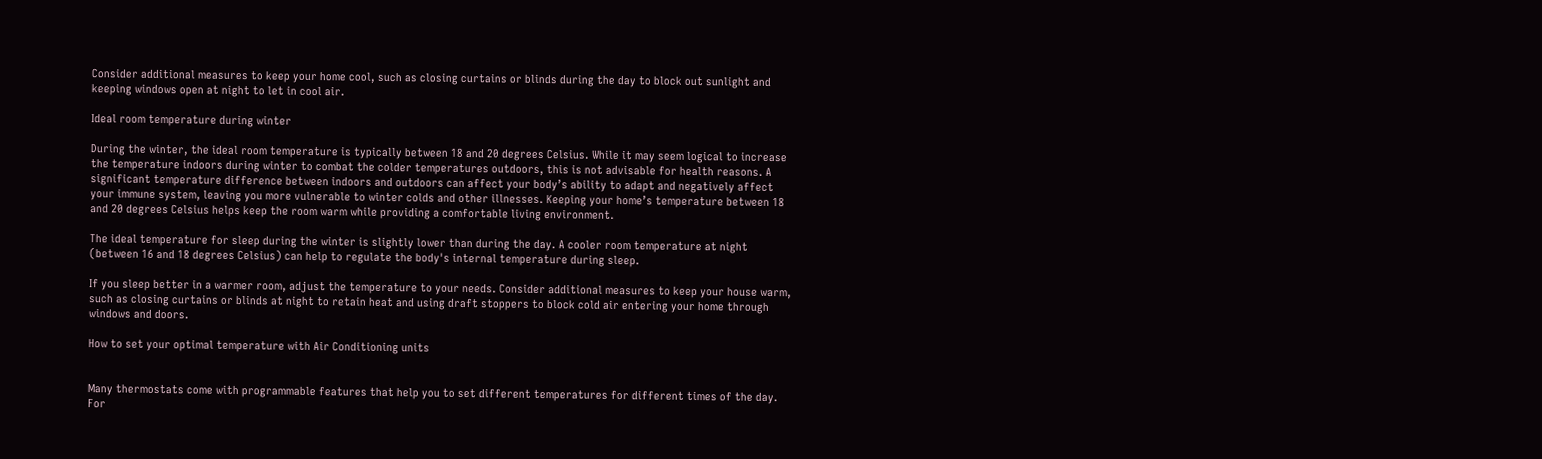Consider additional measures to keep your home cool, such as closing curtains or blinds during the day to block out sunlight and keeping windows open at night to let in cool air.

Ideal room temperature during winter

During the winter, the ideal room temperature is typically between 18 and 20 degrees Celsius. While it may seem logical to increase the temperature indoors during winter to combat the colder temperatures outdoors, this is not advisable for health reasons. A significant temperature difference between indoors and outdoors can affect your body’s ability to adapt and negatively affect your immune system, leaving you more vulnerable to winter colds and other illnesses. Keeping your home’s temperature between 18 and 20 degrees Celsius helps keep the room warm while providing a comfortable living environment.

The ideal temperature for sleep during the winter is slightly lower than during the day. A cooler room temperature at night (between 16 and 18 degrees Celsius) can help to regulate the body's internal temperature during sleep.

If you sleep better in a warmer room, adjust the temperature to your needs. Consider additional measures to keep your house warm, such as closing curtains or blinds at night to retain heat and using draft stoppers to block cold air entering your home through windows and doors.

How to set your optimal temperature with Air Conditioning units


Many thermostats come with programmable features that help you to set different temperatures for different times of the day. For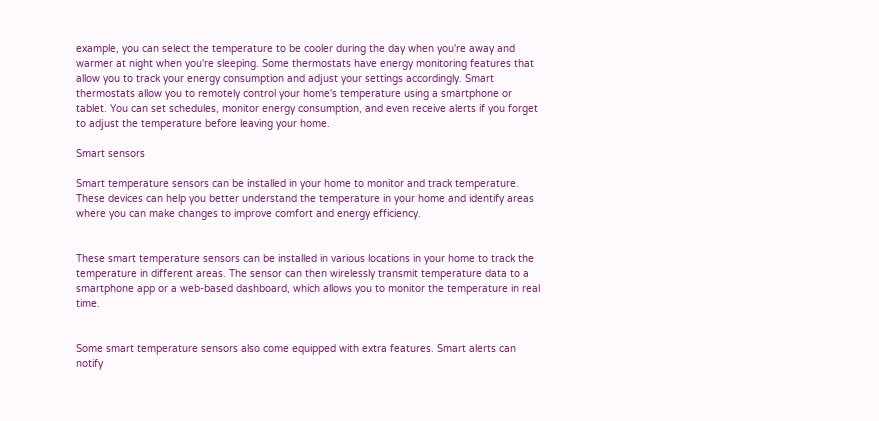example, you can select the temperature to be cooler during the day when you're away and warmer at night when you're sleeping. Some thermostats have energy monitoring features that allow you to track your energy consumption and adjust your settings accordingly. Smart thermostats allow you to remotely control your home's temperature using a smartphone or tablet. You can set schedules, monitor energy consumption, and even receive alerts if you forget to adjust the temperature before leaving your home.

Smart sensors

Smart temperature sensors can be installed in your home to monitor and track temperature. These devices can help you better understand the temperature in your home and identify areas where you can make changes to improve comfort and energy efficiency.


These smart temperature sensors can be installed in various locations in your home to track the temperature in different areas. The sensor can then wirelessly transmit temperature data to a smartphone app or a web-based dashboard, which allows you to monitor the temperature in real time.


Some smart temperature sensors also come equipped with extra features. Smart alerts can notify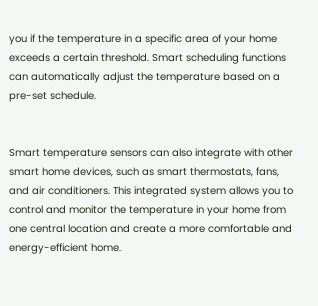you if the temperature in a specific area of your home exceeds a certain threshold. Smart scheduling functions can automatically adjust the temperature based on a pre-set schedule.


Smart temperature sensors can also integrate with other smart home devices, such as smart thermostats, fans, and air conditioners. This integrated system allows you to control and monitor the temperature in your home from one central location and create a more comfortable and energy-efficient home.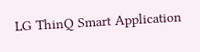LG ThinQ Smart Application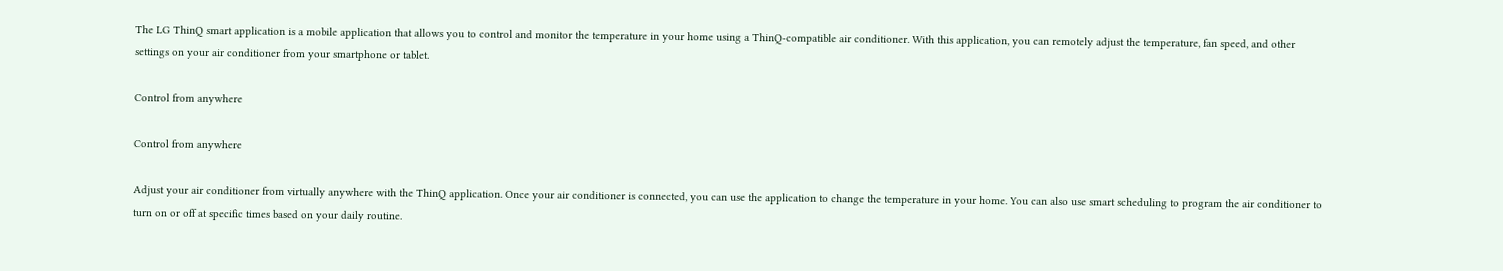The LG ThinQ smart application is a mobile application that allows you to control and monitor the temperature in your home using a ThinQ-compatible air conditioner. With this application, you can remotely adjust the temperature, fan speed, and other settings on your air conditioner from your smartphone or tablet.

Control from anywhere

Control from anywhere

Adjust your air conditioner from virtually anywhere with the ThinQ application. Once your air conditioner is connected, you can use the application to change the temperature in your home. You can also use smart scheduling to program the air conditioner to turn on or off at specific times based on your daily routine.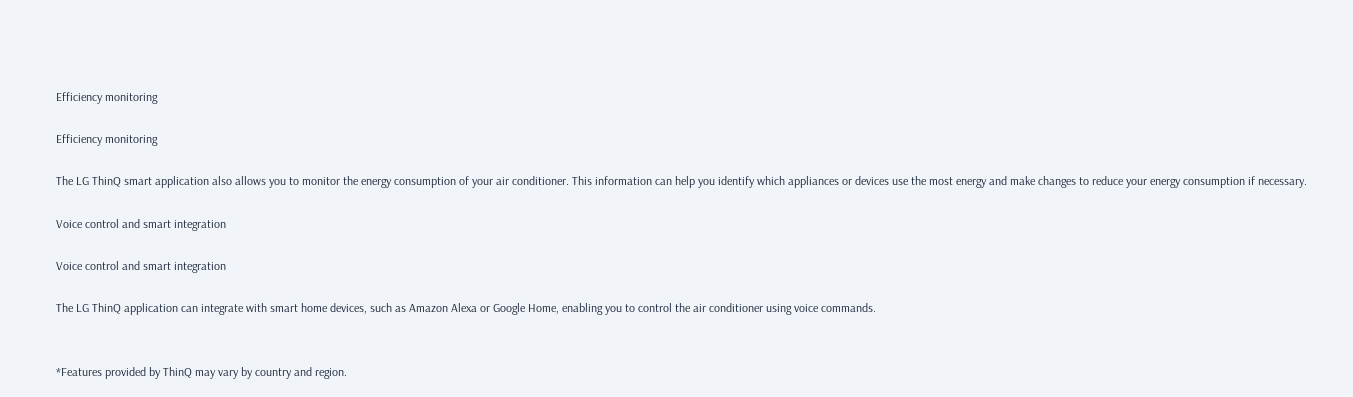Efficiency monitoring

Efficiency monitoring

The LG ThinQ smart application also allows you to monitor the energy consumption of your air conditioner. This information can help you identify which appliances or devices use the most energy and make changes to reduce your energy consumption if necessary.

Voice control and smart integration

Voice control and smart integration

The LG ThinQ application can integrate with smart home devices, such as Amazon Alexa or Google Home, enabling you to control the air conditioner using voice commands.


*Features provided by ThinQ may vary by country and region.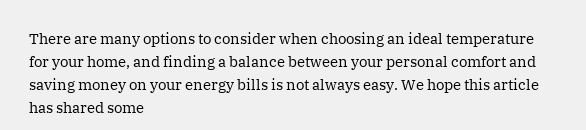There are many options to consider when choosing an ideal temperature for your home, and finding a balance between your personal comfort and saving money on your energy bills is not always easy. We hope this article has shared some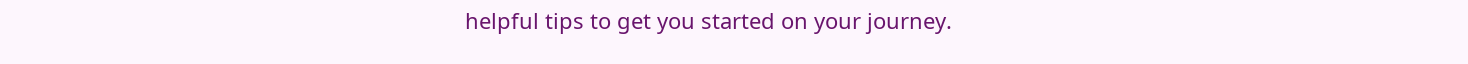helpful tips to get you started on your journey.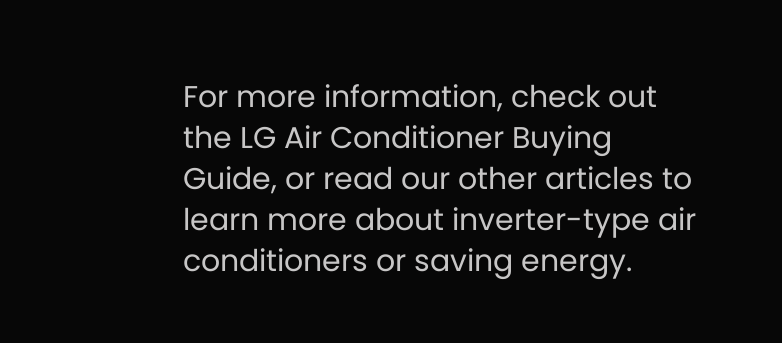For more information, check out the LG Air Conditioner Buying Guide, or read our other articles to learn more about inverter-type air conditioners or saving energy.